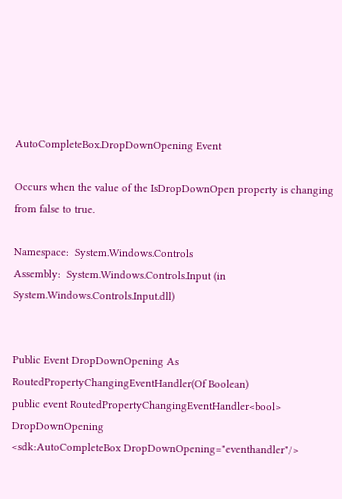AutoCompleteBox.DropDownOpening Event

Occurs when the value of the IsDropDownOpen property is changing from false to true.

Namespace:  System.Windows.Controls
Assembly:  System.Windows.Controls.Input (in System.Windows.Controls.Input.dll)


Public Event DropDownOpening As RoutedPropertyChangingEventHandler(Of Boolean)
public event RoutedPropertyChangingEventHandler<bool> DropDownOpening
<sdk:AutoCompleteBox DropDownOpening="eventhandler"/>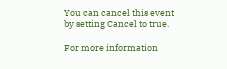You can cancel this event by setting Cancel to true.

For more information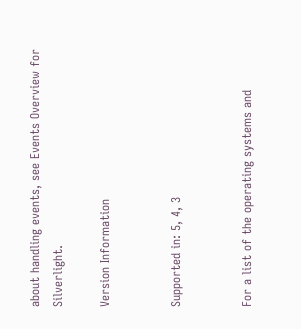about handling events, see Events Overview for Silverlight.

Version Information


Supported in: 5, 4, 3


For a list of the operating systems and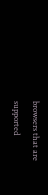browsers that are supported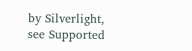by Silverlight, see Supported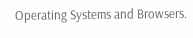Operating Systems and Browsers.